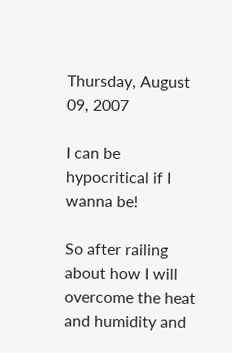Thursday, August 09, 2007

I can be hypocritical if I wanna be!

So after railing about how I will overcome the heat and humidity and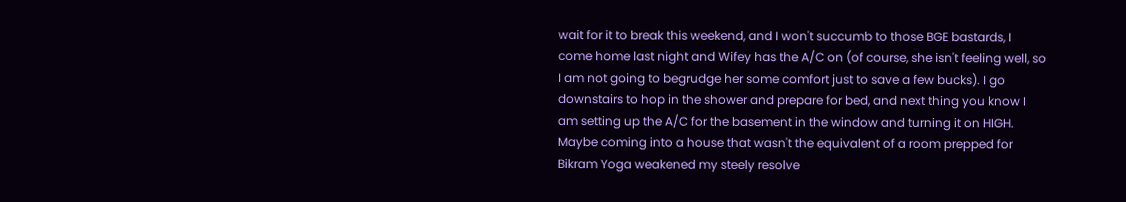wait for it to break this weekend, and I won't succumb to those BGE bastards, I come home last night and Wifey has the A/C on (of course, she isn't feeling well, so I am not going to begrudge her some comfort just to save a few bucks). I go downstairs to hop in the shower and prepare for bed, and next thing you know I am setting up the A/C for the basement in the window and turning it on HIGH. Maybe coming into a house that wasn't the equivalent of a room prepped for Bikram Yoga weakened my steely resolve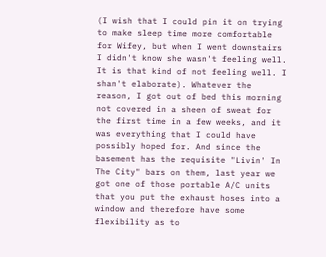(I wish that I could pin it on trying to make sleep time more comfortable for Wifey, but when I went downstairs I didn't know she wasn't feeling well. It is that kind of not feeling well. I shan't elaborate). Whatever the reason, I got out of bed this morning not covered in a sheen of sweat for the first time in a few weeks, and it was everything that I could have possibly hoped for. And since the basement has the requisite "Livin' In The City" bars on them, last year we got one of those portable A/C units that you put the exhaust hoses into a window and therefore have some flexibility as to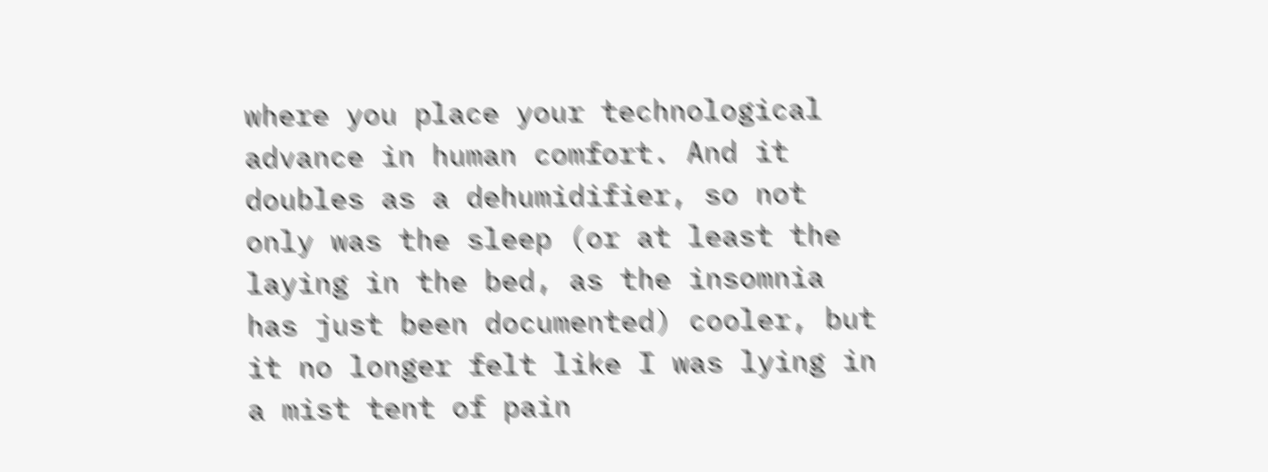where you place your technological advance in human comfort. And it doubles as a dehumidifier, so not only was the sleep (or at least the laying in the bed, as the insomnia has just been documented) cooler, but it no longer felt like I was lying in a mist tent of pain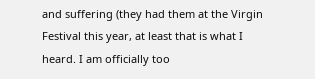and suffering (they had them at the Virgin Festival this year, at least that is what I heard. I am officially too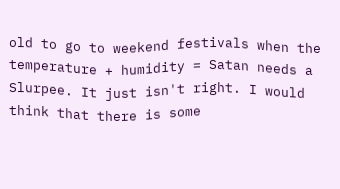old to go to weekend festivals when the temperature + humidity = Satan needs a Slurpee. It just isn't right. I would think that there is some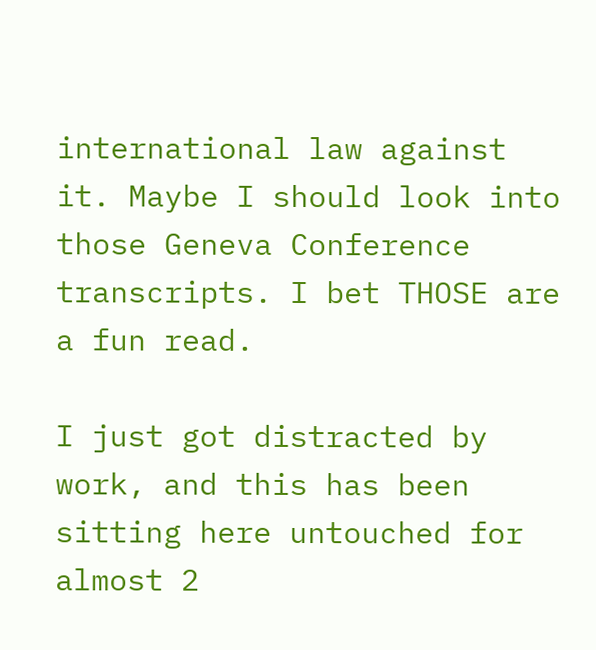international law against it. Maybe I should look into those Geneva Conference transcripts. I bet THOSE are a fun read.

I just got distracted by work, and this has been sitting here untouched for almost 2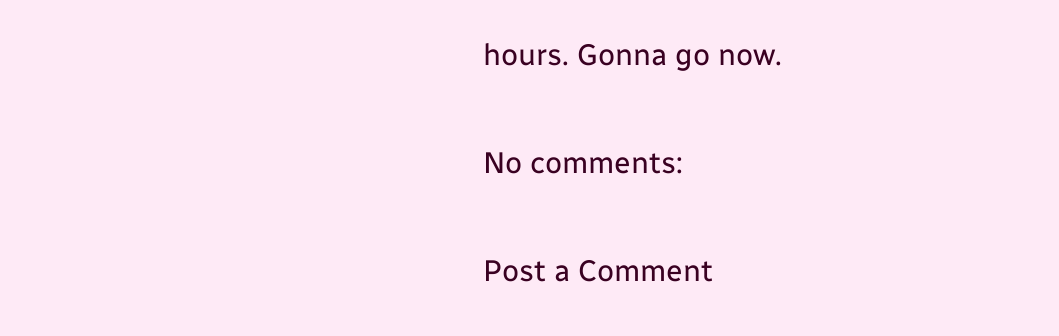hours. Gonna go now.

No comments:

Post a Comment